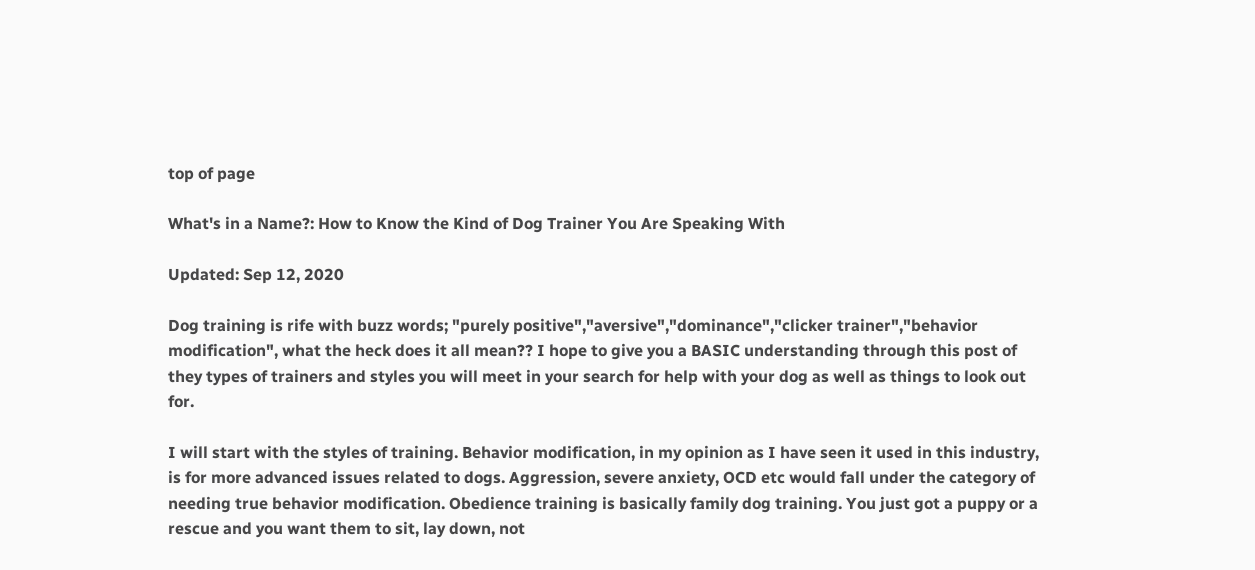top of page

What's in a Name?: How to Know the Kind of Dog Trainer You Are Speaking With

Updated: Sep 12, 2020

Dog training is rife with buzz words; "purely positive","aversive","dominance","clicker trainer","behavior modification", what the heck does it all mean?? I hope to give you a BASIC understanding through this post of they types of trainers and styles you will meet in your search for help with your dog as well as things to look out for.

I will start with the styles of training. Behavior modification, in my opinion as I have seen it used in this industry, is for more advanced issues related to dogs. Aggression, severe anxiety, OCD etc would fall under the category of needing true behavior modification. Obedience training is basically family dog training. You just got a puppy or a rescue and you want them to sit, lay down, not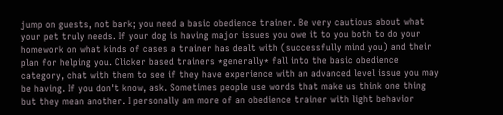jump on guests, not bark; you need a basic obedience trainer. Be very cautious about what your pet truly needs. If your dog is having major issues you owe it to you both to do your homework on what kinds of cases a trainer has dealt with (successfully mind you) and their plan for helping you. Clicker based trainers *generally* fall into the basic obedience category, chat with them to see if they have experience with an advanced level issue you may be having. If you don't know, ask. Sometimes people use words that make us think one thing but they mean another. I personally am more of an obedience trainer with light behavior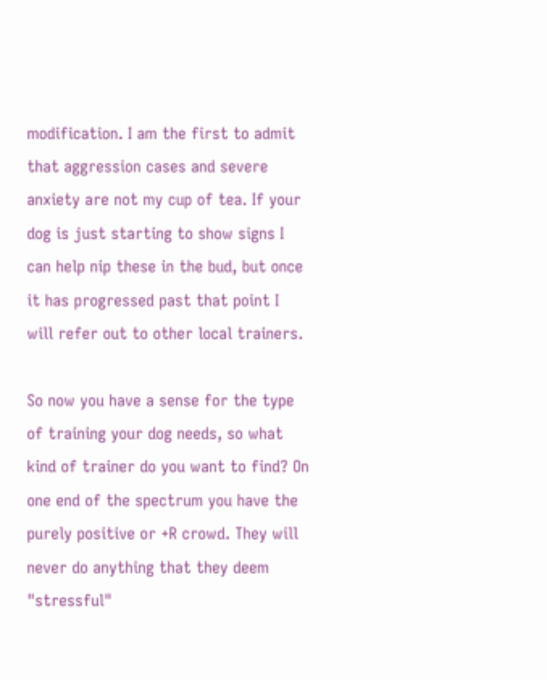modification. I am the first to admit that aggression cases and severe anxiety are not my cup of tea. If your dog is just starting to show signs I can help nip these in the bud, but once it has progressed past that point I will refer out to other local trainers.

So now you have a sense for the type of training your dog needs, so what kind of trainer do you want to find? On one end of the spectrum you have the purely positive or +R crowd. They will never do anything that they deem "stressful"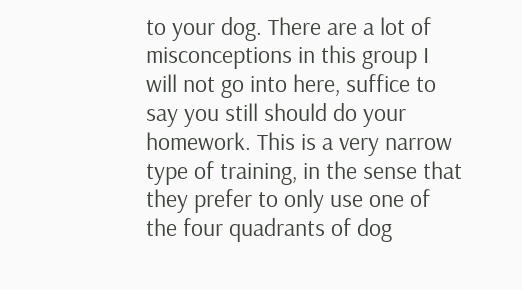to your dog. There are a lot of misconceptions in this group I will not go into here, suffice to say you still should do your homework. This is a very narrow type of training, in the sense that they prefer to only use one of the four quadrants of dog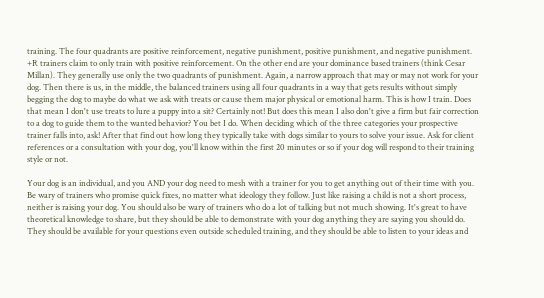training. The four quadrants are positive reinforcement, negative punishment, positive punishment, and negative punishment. +R trainers claim to only train with positive reinforcement. On the other end are your dominance based trainers (think Cesar Millan). They generally use only the two quadrants of punishment. Again, a narrow approach that may or may not work for your dog. Then there is us, in the middle, the balanced trainers using all four quadrants in a way that gets results without simply begging the dog to maybe do what we ask with treats or cause them major physical or emotional harm. This is how I train. Does that mean I don't use treats to lure a puppy into a sit? Certainly not! But does this mean I also don't give a firm but fair correction to a dog to guide them to the wanted behavior? You bet I do. When deciding which of the three categories your prospective trainer falls into, ask! After that find out how long they typically take with dogs similar to yours to solve your issue. Ask for client references or a consultation with your dog, you'll know within the first 20 minutes or so if your dog will respond to their training style or not.

Your dog is an individual, and you AND your dog need to mesh with a trainer for you to get anything out of their time with you. Be wary of trainers who promise quick fixes, no matter what ideology they follow. Just like raising a child is not a short process, neither is raising your dog. You should also be wary of trainers who do a lot of talking but not much showing. It's great to have theoretical knowledge to share, but they should be able to demonstrate with your dog anything they are saying you should do. They should be available for your questions even outside scheduled training, and they should be able to listen to your ideas and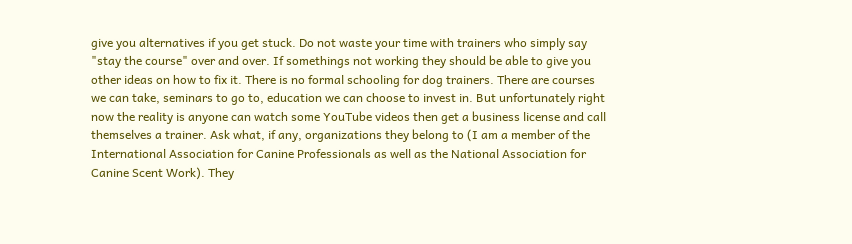give you alternatives if you get stuck. Do not waste your time with trainers who simply say "stay the course" over and over. If somethings not working they should be able to give you other ideas on how to fix it. There is no formal schooling for dog trainers. There are courses we can take, seminars to go to, education we can choose to invest in. But unfortunately right now the reality is anyone can watch some YouTube videos then get a business license and call themselves a trainer. Ask what, if any, organizations they belong to (I am a member of the International Association for Canine Professionals as well as the National Association for Canine Scent Work). They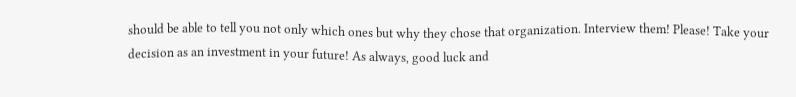should be able to tell you not only which ones but why they chose that organization. Interview them! Please! Take your decision as an investment in your future! As always, good luck and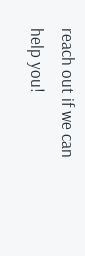reach out if we can help you!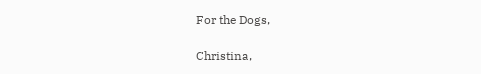For the Dogs,

Christina,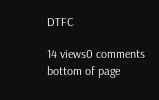DTFC

14 views0 comments
bottom of page